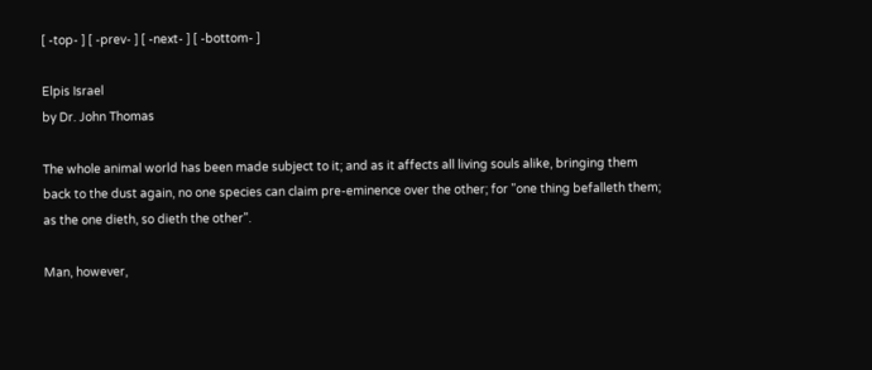[ -top- ] [ -prev- ] [ -next- ] [ -bottom- ]

Elpis Israel
by Dr. John Thomas

The whole animal world has been made subject to it; and as it affects all living souls alike, bringing them back to the dust again, no one species can claim pre-eminence over the other; for "one thing befalleth them; as the one dieth, so dieth the other".

Man, however,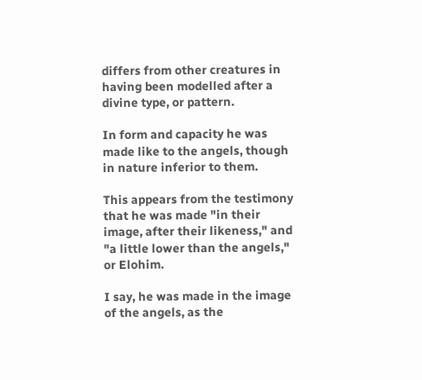differs from other creatures in having been modelled after a divine type, or pattern.

In form and capacity he was made like to the angels, though in nature inferior to them.

This appears from the testimony that he was made "in their image, after their likeness," and "a little lower than the angels," or Elohim.

I say, he was made in the image of the angels, as the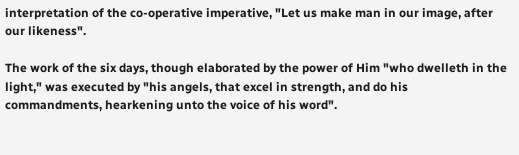interpretation of the co-operative imperative, "Let us make man in our image, after our likeness".

The work of the six days, though elaborated by the power of Him "who dwelleth in the light," was executed by "his angels, that excel in strength, and do his commandments, hearkening unto the voice of his word".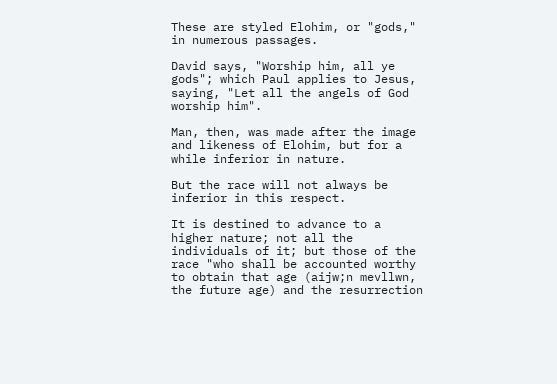These are styled Elohim, or "gods," in numerous passages.

David says, "Worship him, all ye gods"; which Paul applies to Jesus, saying, "Let all the angels of God worship him".

Man, then, was made after the image and likeness of Elohim, but for a while inferior in nature.

But the race will not always be inferior in this respect.

It is destined to advance to a higher nature; not all the individuals of it; but those of the race "who shall be accounted worthy to obtain that age (aijw;n mevllwn, the future age) and the resurrection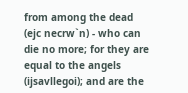from among the dead (ejc necrw`n) - who can die no more; for they are equal to the angels (ijsavllegoi); and are the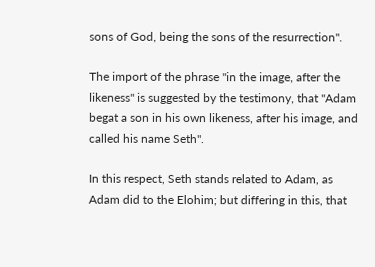sons of God, being the sons of the resurrection".

The import of the phrase "in the image, after the likeness" is suggested by the testimony, that "Adam begat a son in his own likeness, after his image, and called his name Seth".

In this respect, Seth stands related to Adam, as Adam did to the Elohim; but differing in this, that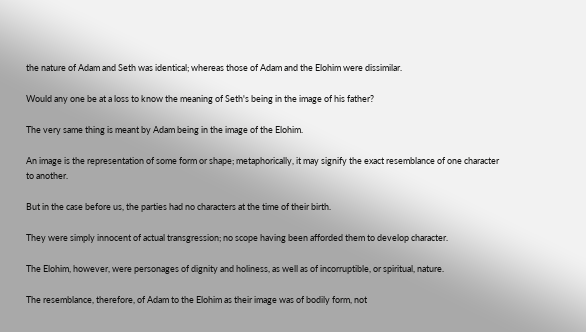the nature of Adam and Seth was identical; whereas those of Adam and the Elohim were dissimilar.

Would any one be at a loss to know the meaning of Seth's being in the image of his father?

The very same thing is meant by Adam being in the image of the Elohim.

An image is the representation of some form or shape; metaphorically, it may signify the exact resemblance of one character to another.

But in the case before us, the parties had no characters at the time of their birth.

They were simply innocent of actual transgression; no scope having been afforded them to develop character.

The Elohim, however, were personages of dignity and holiness, as well as of incorruptible, or spiritual, nature.

The resemblance, therefore, of Adam to the Elohim as their image was of bodily form, not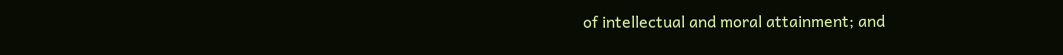of intellectual and moral attainment; and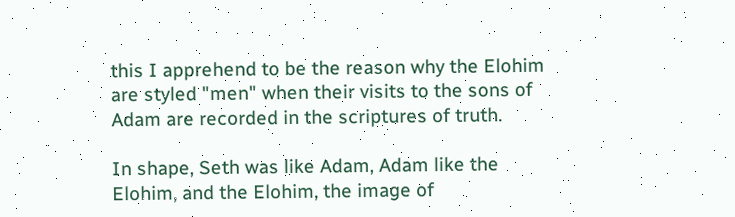this I apprehend to be the reason why the Elohim are styled "men" when their visits to the sons of Adam are recorded in the scriptures of truth.

In shape, Seth was like Adam, Adam like the Elohim, and the Elohim, the image of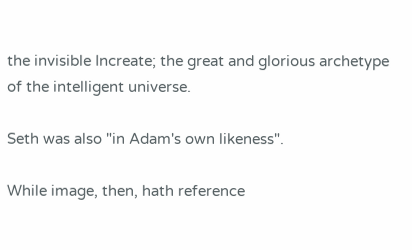the invisible Increate; the great and glorious archetype of the intelligent universe.

Seth was also "in Adam's own likeness".

While image, then, hath reference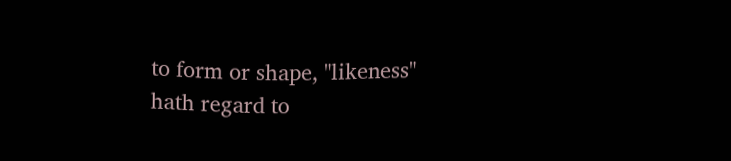to form or shape, "likeness" hath regard to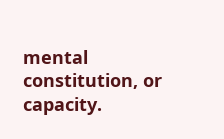mental constitution, or capacity.